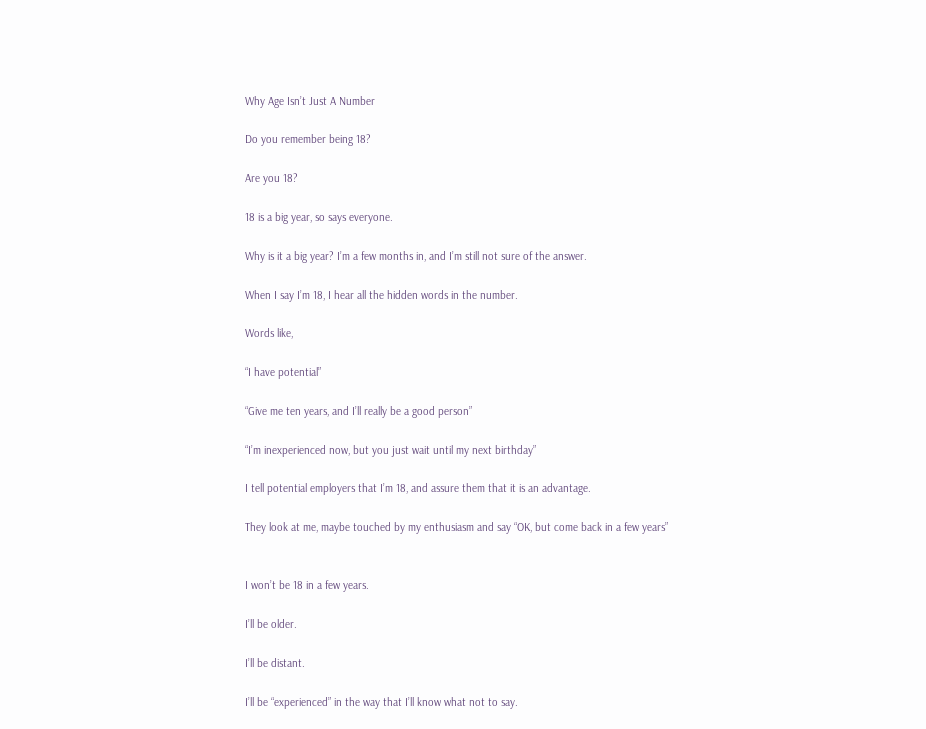Why Age Isn’t Just A Number

Do you remember being 18?

Are you 18?

18 is a big year, so says everyone.

Why is it a big year? I’m a few months in, and I’m still not sure of the answer.

When I say I’m 18, I hear all the hidden words in the number.

Words like,

“I have potential”

“Give me ten years, and I’ll really be a good person”

“I’m inexperienced now, but you just wait until my next birthday”

I tell potential employers that I’m 18, and assure them that it is an advantage.

They look at me, maybe touched by my enthusiasm and say “OK, but come back in a few years”


I won’t be 18 in a few years.

I’ll be older.

I’ll be distant.

I’ll be “experienced” in the way that I’ll know what not to say.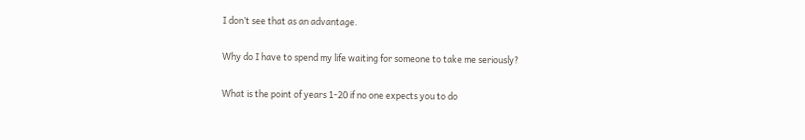I don’t see that as an advantage.

Why do I have to spend my life waiting for someone to take me seriously?

What is the point of years 1-20 if no one expects you to do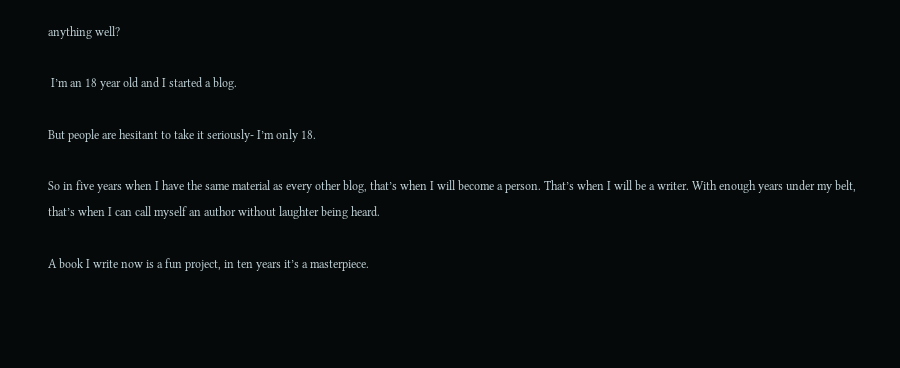anything well?

 I’m an 18 year old and I started a blog.

But people are hesitant to take it seriously- I’m only 18.

So in five years when I have the same material as every other blog, that’s when I will become a person. That’s when I will be a writer. With enough years under my belt, that’s when I can call myself an author without laughter being heard.

A book I write now is a fun project, in ten years it’s a masterpiece.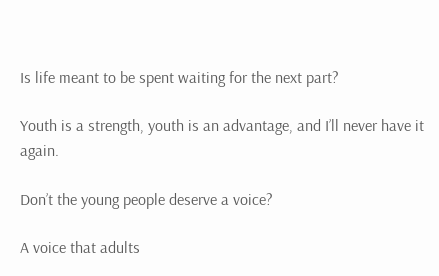Is life meant to be spent waiting for the next part?

Youth is a strength, youth is an advantage, and I’ll never have it again.

Don’t the young people deserve a voice?

A voice that adults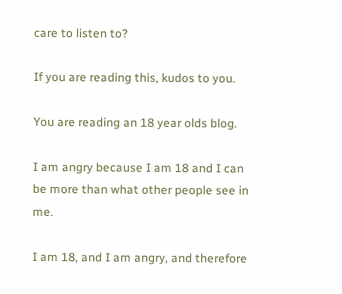care to listen to?

If you are reading this, kudos to you.

You are reading an 18 year olds blog.

I am angry because I am 18 and I can be more than what other people see in me.

I am 18, and I am angry, and therefore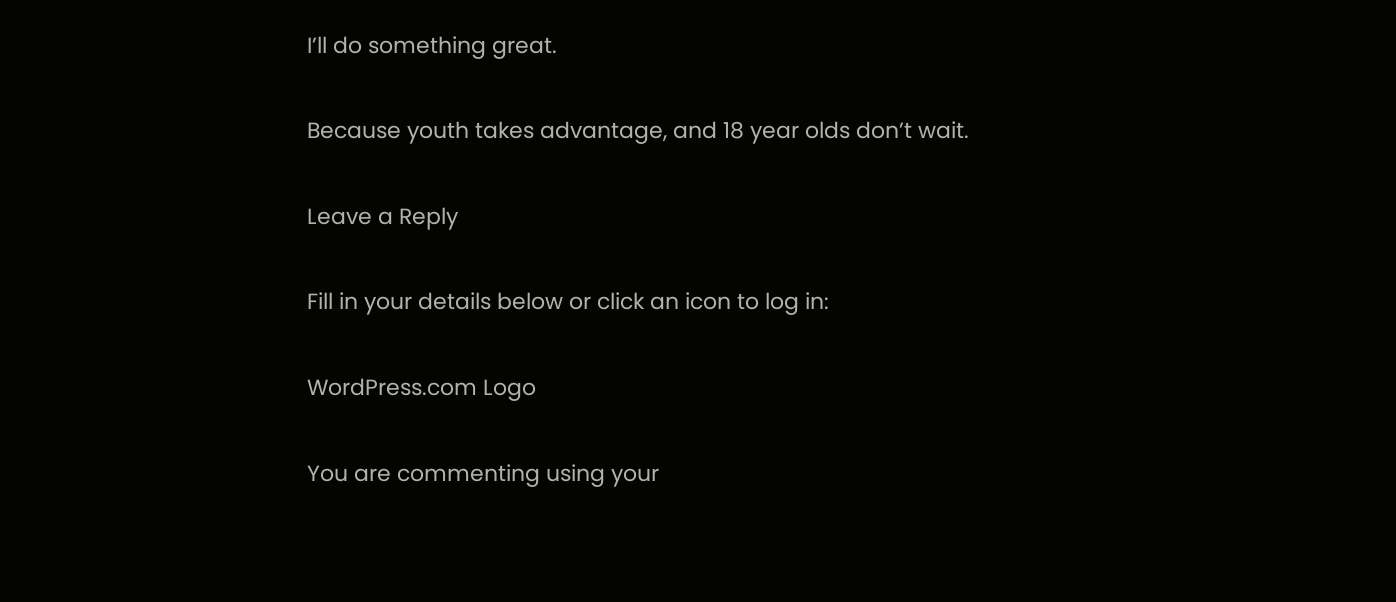I’ll do something great.

Because youth takes advantage, and 18 year olds don’t wait.

Leave a Reply

Fill in your details below or click an icon to log in:

WordPress.com Logo

You are commenting using your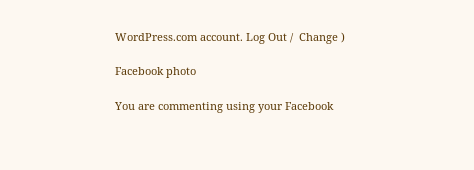WordPress.com account. Log Out /  Change )

Facebook photo

You are commenting using your Facebook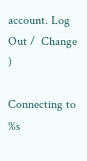account. Log Out /  Change )

Connecting to %s